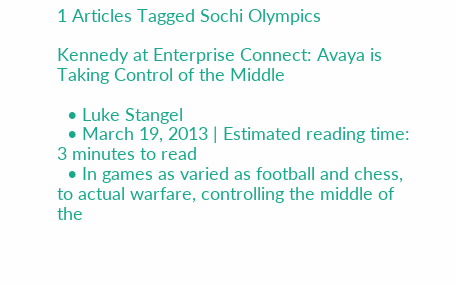1 Articles Tagged Sochi Olympics

Kennedy at Enterprise Connect: Avaya is Taking Control of the Middle

  • Luke Stangel
  • March 19, 2013 | Estimated reading time: 3 minutes to read
  • In games as varied as football and chess, to actual warfare, controlling the middle of the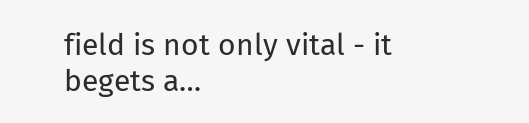field is not only vital - it begets a…